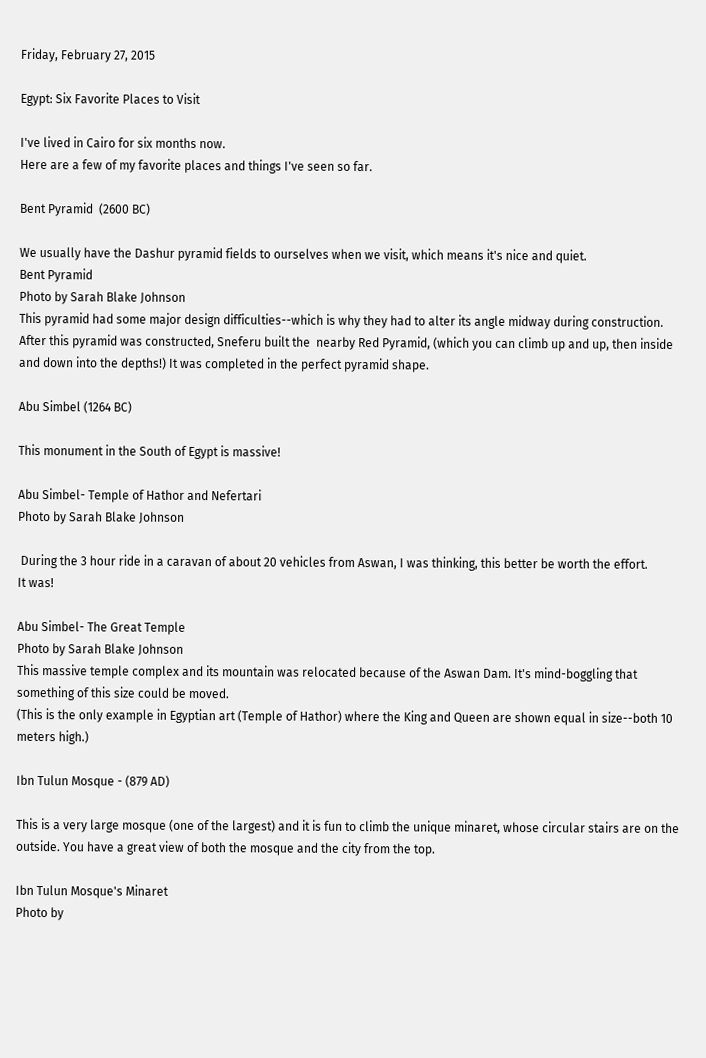Friday, February 27, 2015

Egypt: Six Favorite Places to Visit

I've lived in Cairo for six months now.
Here are a few of my favorite places and things I've seen so far.

Bent Pyramid  (2600 BC)

We usually have the Dashur pyramid fields to ourselves when we visit, which means it's nice and quiet.
Bent Pyramid
Photo by Sarah Blake Johnson
This pyramid had some major design difficulties--which is why they had to alter its angle midway during construction. After this pyramid was constructed, Sneferu built the  nearby Red Pyramid, (which you can climb up and up, then inside and down into the depths!) It was completed in the perfect pyramid shape.

Abu Simbel (1264 BC)

This monument in the South of Egypt is massive!

Abu Simbel- Temple of Hathor and Nefertari
Photo by Sarah Blake Johnson

 During the 3 hour ride in a caravan of about 20 vehicles from Aswan, I was thinking, this better be worth the effort.
It was!

Abu Simbel- The Great Temple
Photo by Sarah Blake Johnson
This massive temple complex and its mountain was relocated because of the Aswan Dam. It's mind-boggling that something of this size could be moved.
(This is the only example in Egyptian art (Temple of Hathor) where the King and Queen are shown equal in size--both 10 meters high.)

Ibn Tulun Mosque - (879 AD)

This is a very large mosque (one of the largest) and it is fun to climb the unique minaret, whose circular stairs are on the outside. You have a great view of both the mosque and the city from the top.

Ibn Tulun Mosque's Minaret
Photo by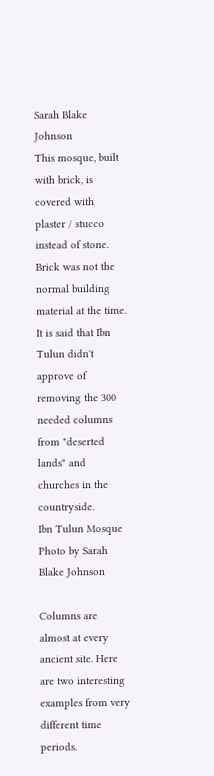Sarah Blake Johnson
This mosque, built with brick, is covered with plaster / stucco instead of stone.  Brick was not the normal building material at the time. It is said that Ibn Tulun didn't approve of removing the 300 needed columns from "deserted lands" and churches in the countryside.
Ibn Tulun Mosque
Photo by Sarah Blake Johnson

Columns are almost at every ancient site. Here are two interesting examples from very different time periods.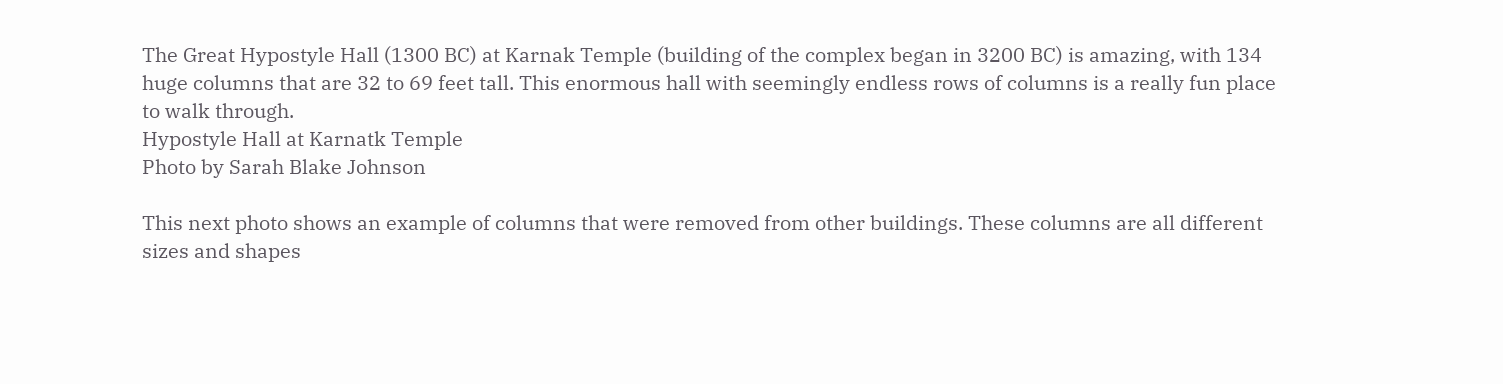The Great Hypostyle Hall (1300 BC) at Karnak Temple (building of the complex began in 3200 BC) is amazing, with 134 huge columns that are 32 to 69 feet tall. This enormous hall with seemingly endless rows of columns is a really fun place to walk through.
Hypostyle Hall at Karnatk Temple
Photo by Sarah Blake Johnson

This next photo shows an example of columns that were removed from other buildings. These columns are all different sizes and shapes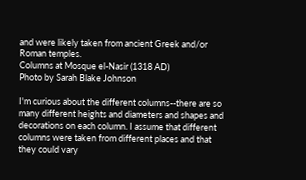and were likely taken from ancient Greek and/or Roman temples.
Columns at Mosque el-Nasir (1318 AD)
Photo by Sarah Blake Johnson

I'm curious about the different columns--there are so many different heights and diameters and shapes and decorations on each column. I assume that different columns were taken from different places and that they could vary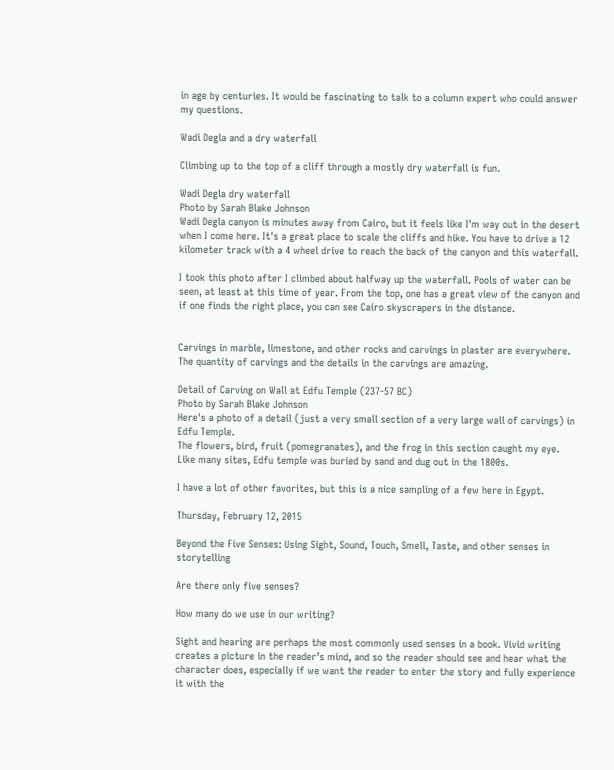in age by centuries. It would be fascinating to talk to a column expert who could answer my questions.

Wadi Degla and a dry waterfall

Climbing up to the top of a cliff through a mostly dry waterfall is fun.

Wadi Degla dry waterfall
Photo by Sarah Blake Johnson
Wadi Degla canyon is minutes away from Cairo, but it feels like I'm way out in the desert when I come here. It's a great place to scale the cliffs and hike. You have to drive a 12 kilometer track with a 4 wheel drive to reach the back of the canyon and this waterfall.

I took this photo after I climbed about halfway up the waterfall. Pools of water can be seen, at least at this time of year. From the top, one has a great view of the canyon and if one finds the right place, you can see Cairo skyscrapers in the distance.


Carvings in marble, limestone, and other rocks and carvings in plaster are everywhere. The quantity of carvings and the details in the carvings are amazing.

Detail of Carving on Wall at Edfu Temple (237-57 BC)
Photo by Sarah Blake Johnson
Here's a photo of a detail (just a very small section of a very large wall of carvings) in Edfu Temple.
The flowers, bird, fruit (pomegranates), and the frog in this section caught my eye.
Like many sites, Edfu temple was buried by sand and dug out in the 1800s.

I have a lot of other favorites, but this is a nice sampling of a few here in Egypt.

Thursday, February 12, 2015

Beyond the Five Senses: Using Sight, Sound, Touch, Smell, Taste, and other senses in storytelling

Are there only five senses?

How many do we use in our writing?

Sight and hearing are perhaps the most commonly used senses in a book. Vivid writing creates a picture in the reader’s mind, and so the reader should see and hear what the character does, especially if we want the reader to enter the story and fully experience it with the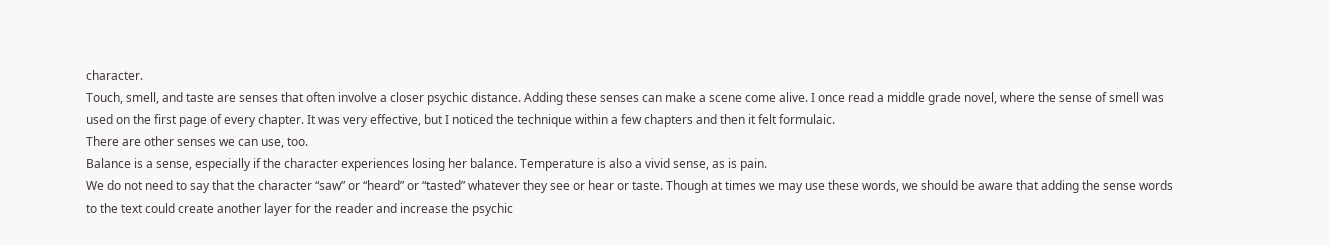character.
Touch, smell, and taste are senses that often involve a closer psychic distance. Adding these senses can make a scene come alive. I once read a middle grade novel, where the sense of smell was used on the first page of every chapter. It was very effective, but I noticed the technique within a few chapters and then it felt formulaic.
There are other senses we can use, too.
Balance is a sense, especially if the character experiences losing her balance. Temperature is also a vivid sense, as is pain.
We do not need to say that the character “saw” or “heard” or “tasted” whatever they see or hear or taste. Though at times we may use these words, we should be aware that adding the sense words to the text could create another layer for the reader and increase the psychic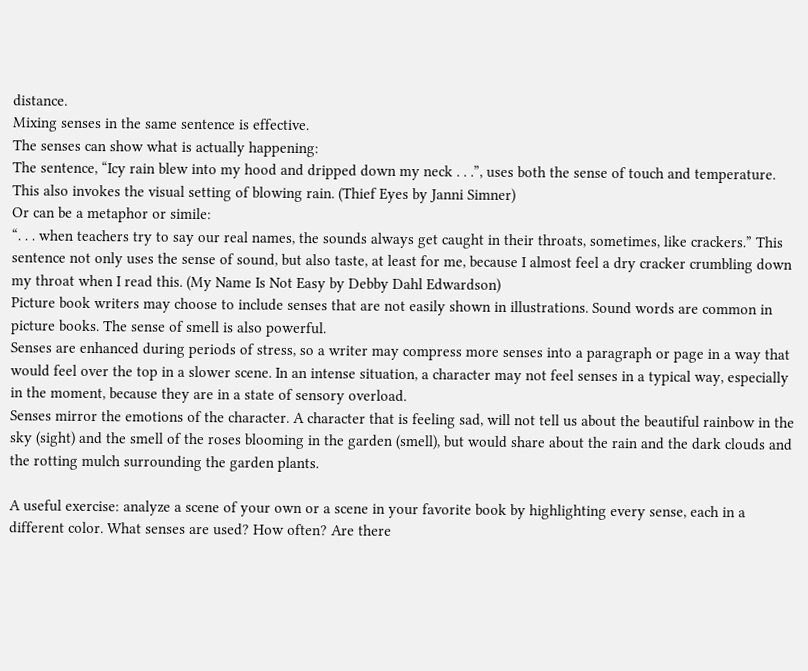distance.
Mixing senses in the same sentence is effective.
The senses can show what is actually happening:
The sentence, “Icy rain blew into my hood and dripped down my neck . . .”, uses both the sense of touch and temperature. This also invokes the visual setting of blowing rain. (Thief Eyes by Janni Simner)
Or can be a metaphor or simile:
“. . . when teachers try to say our real names, the sounds always get caught in their throats, sometimes, like crackers.” This sentence not only uses the sense of sound, but also taste, at least for me, because I almost feel a dry cracker crumbling down my throat when I read this. (My Name Is Not Easy by Debby Dahl Edwardson)
Picture book writers may choose to include senses that are not easily shown in illustrations. Sound words are common in picture books. The sense of smell is also powerful.
Senses are enhanced during periods of stress, so a writer may compress more senses into a paragraph or page in a way that would feel over the top in a slower scene. In an intense situation, a character may not feel senses in a typical way, especially in the moment, because they are in a state of sensory overload.
Senses mirror the emotions of the character. A character that is feeling sad, will not tell us about the beautiful rainbow in the sky (sight) and the smell of the roses blooming in the garden (smell), but would share about the rain and the dark clouds and the rotting mulch surrounding the garden plants.

A useful exercise: analyze a scene of your own or a scene in your favorite book by highlighting every sense, each in a different color. What senses are used? How often? Are there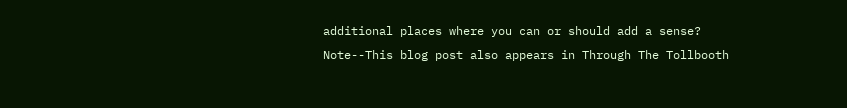additional places where you can or should add a sense?
Note--This blog post also appears in Through The Tollbooth